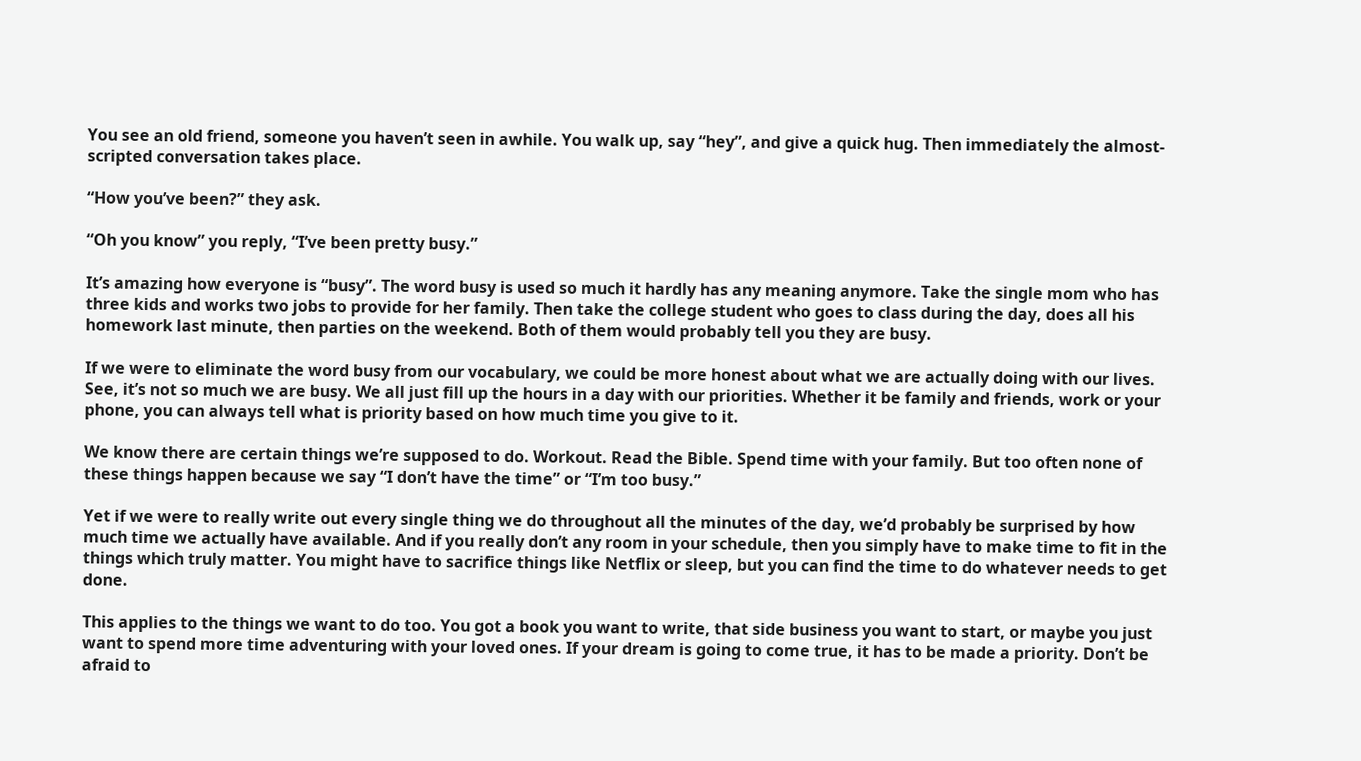You see an old friend, someone you haven’t seen in awhile. You walk up, say “hey”, and give a quick hug. Then immediately the almost-scripted conversation takes place.

“How you’ve been?” they ask.

“Oh you know” you reply, “I’ve been pretty busy.”

It’s amazing how everyone is “busy”. The word busy is used so much it hardly has any meaning anymore. Take the single mom who has three kids and works two jobs to provide for her family. Then take the college student who goes to class during the day, does all his homework last minute, then parties on the weekend. Both of them would probably tell you they are busy.

If we were to eliminate the word busy from our vocabulary, we could be more honest about what we are actually doing with our lives. See, it’s not so much we are busy. We all just fill up the hours in a day with our priorities. Whether it be family and friends, work or your phone, you can always tell what is priority based on how much time you give to it.

We know there are certain things we’re supposed to do. Workout. Read the Bible. Spend time with your family. But too often none of these things happen because we say “I don’t have the time” or “I’m too busy.”

Yet if we were to really write out every single thing we do throughout all the minutes of the day, we’d probably be surprised by how much time we actually have available. And if you really don’t any room in your schedule, then you simply have to make time to fit in the things which truly matter. You might have to sacrifice things like Netflix or sleep, but you can find the time to do whatever needs to get done.

This applies to the things we want to do too. You got a book you want to write, that side business you want to start, or maybe you just want to spend more time adventuring with your loved ones. If your dream is going to come true, it has to be made a priority. Don’t be afraid to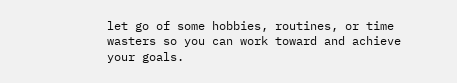let go of some hobbies, routines, or time wasters so you can work toward and achieve your goals.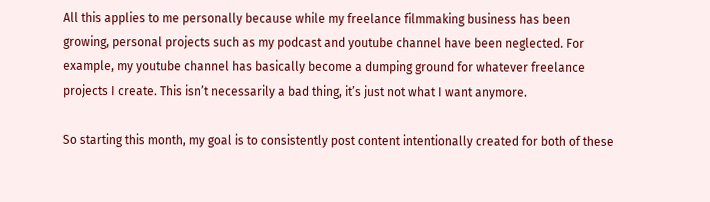All this applies to me personally because while my freelance filmmaking business has been growing, personal projects such as my podcast and youtube channel have been neglected. For example, my youtube channel has basically become a dumping ground for whatever freelance projects I create. This isn’t necessarily a bad thing, it’s just not what I want anymore.

So starting this month, my goal is to consistently post content intentionally created for both of these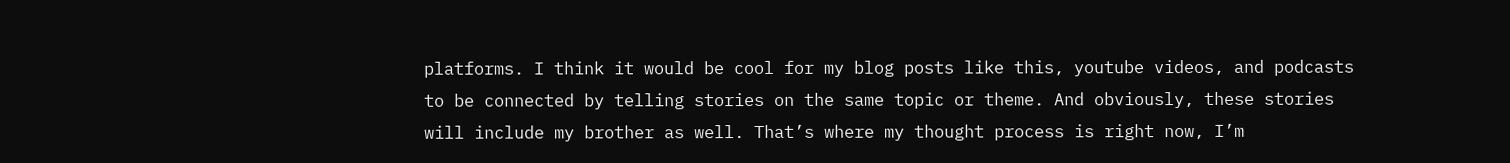platforms. I think it would be cool for my blog posts like this, youtube videos, and podcasts to be connected by telling stories on the same topic or theme. And obviously, these stories will include my brother as well. That’s where my thought process is right now, I’m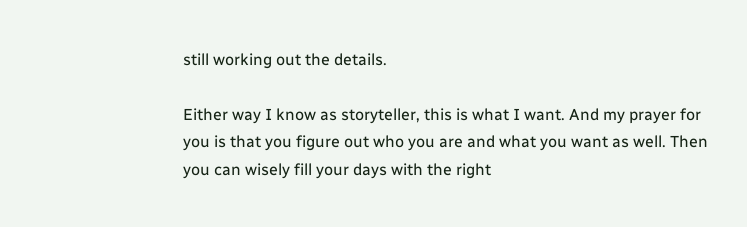still working out the details.

Either way I know as storyteller, this is what I want. And my prayer for you is that you figure out who you are and what you want as well. Then you can wisely fill your days with the right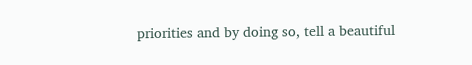priorities and by doing so, tell a beautiful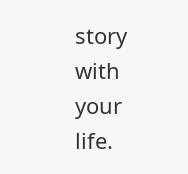story with your life.